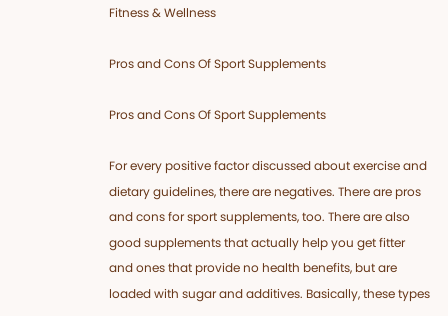Fitness & Wellness

Pros and Cons Of Sport Supplements

Pros and Cons Of Sport Supplements

For every positive factor discussed about exercise and dietary guidelines, there are negatives. There are pros and cons for sport supplements, too. There are also good supplements that actually help you get fitter and ones that provide no health benefits, but are loaded with sugar and additives. Basically, these types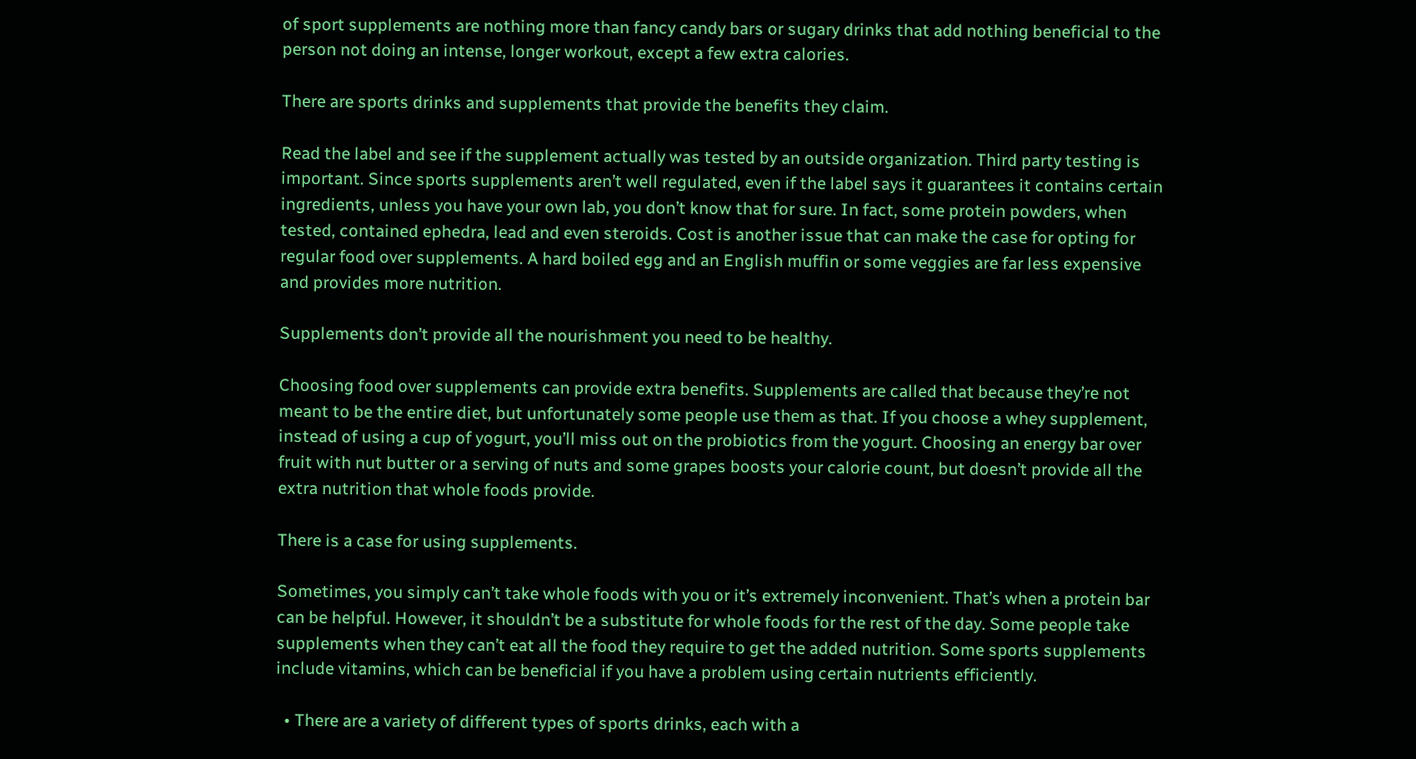of sport supplements are nothing more than fancy candy bars or sugary drinks that add nothing beneficial to the person not doing an intense, longer workout, except a few extra calories.

There are sports drinks and supplements that provide the benefits they claim.

Read the label and see if the supplement actually was tested by an outside organization. Third party testing is important. Since sports supplements aren’t well regulated, even if the label says it guarantees it contains certain ingredients, unless you have your own lab, you don’t know that for sure. In fact, some protein powders, when tested, contained ephedra, lead and even steroids. Cost is another issue that can make the case for opting for regular food over supplements. A hard boiled egg and an English muffin or some veggies are far less expensive and provides more nutrition.

Supplements don’t provide all the nourishment you need to be healthy.

Choosing food over supplements can provide extra benefits. Supplements are called that because they’re not meant to be the entire diet, but unfortunately some people use them as that. If you choose a whey supplement, instead of using a cup of yogurt, you’ll miss out on the probiotics from the yogurt. Choosing an energy bar over fruit with nut butter or a serving of nuts and some grapes boosts your calorie count, but doesn’t provide all the extra nutrition that whole foods provide.

There is a case for using supplements.

Sometimes, you simply can’t take whole foods with you or it’s extremely inconvenient. That’s when a protein bar can be helpful. However, it shouldn’t be a substitute for whole foods for the rest of the day. Some people take supplements when they can’t eat all the food they require to get the added nutrition. Some sports supplements include vitamins, which can be beneficial if you have a problem using certain nutrients efficiently.

  • There are a variety of different types of sports drinks, each with a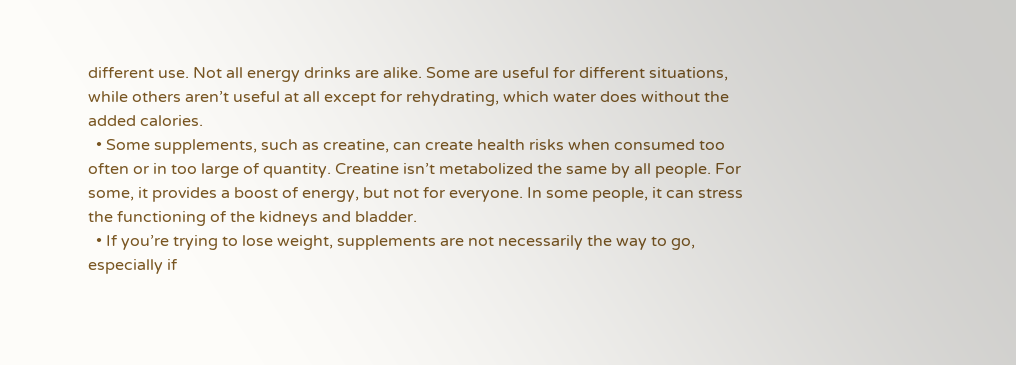different use. Not all energy drinks are alike. Some are useful for different situations, while others aren’t useful at all except for rehydrating, which water does without the added calories.
  • Some supplements, such as creatine, can create health risks when consumed too often or in too large of quantity. Creatine isn’t metabolized the same by all people. For some, it provides a boost of energy, but not for everyone. In some people, it can stress the functioning of the kidneys and bladder.
  • If you’re trying to lose weight, supplements are not necessarily the way to go, especially if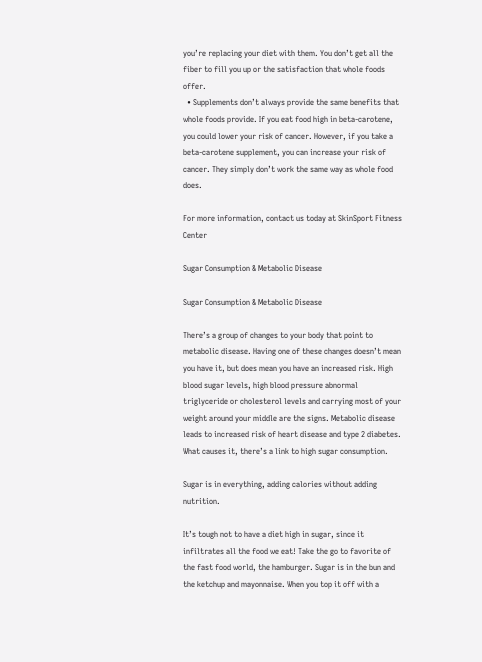you’re replacing your diet with them. You don’t get all the fiber to fill you up or the satisfaction that whole foods offer.
  • Supplements don’t always provide the same benefits that whole foods provide. If you eat food high in beta-carotene, you could lower your risk of cancer. However, if you take a beta-carotene supplement, you can increase your risk of cancer. They simply don’t work the same way as whole food does.

For more information, contact us today at SkinSport Fitness Center

Sugar Consumption & Metabolic Disease

Sugar Consumption & Metabolic Disease

There’s a group of changes to your body that point to metabolic disease. Having one of these changes doesn’t mean you have it, but does mean you have an increased risk. High blood sugar levels, high blood pressure abnormal triglyceride or cholesterol levels and carrying most of your weight around your middle are the signs. Metabolic disease leads to increased risk of heart disease and type 2 diabetes. What causes it, there’s a link to high sugar consumption.

Sugar is in everything, adding calories without adding nutrition.

It’s tough not to have a diet high in sugar, since it infiltrates all the food we eat! Take the go to favorite of the fast food world, the hamburger. Sugar is in the bun and the ketchup and mayonnaise. When you top it off with a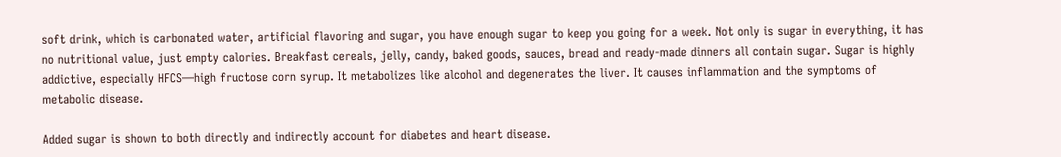soft drink, which is carbonated water, artificial flavoring and sugar, you have enough sugar to keep you going for a week. Not only is sugar in everything, it has no nutritional value, just empty calories. Breakfast cereals, jelly, candy, baked goods, sauces, bread and ready-made dinners all contain sugar. Sugar is highly addictive, especially HFCS—high fructose corn syrup. It metabolizes like alcohol and degenerates the liver. It causes inflammation and the symptoms of metabolic disease.

Added sugar is shown to both directly and indirectly account for diabetes and heart disease.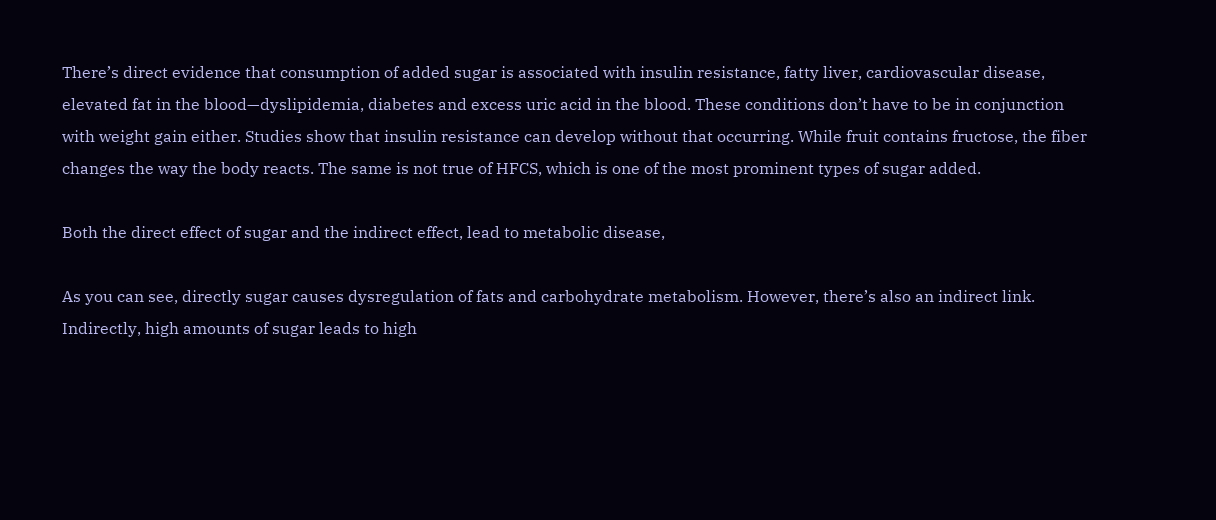There’s direct evidence that consumption of added sugar is associated with insulin resistance, fatty liver, cardiovascular disease, elevated fat in the blood—dyslipidemia, diabetes and excess uric acid in the blood. These conditions don’t have to be in conjunction with weight gain either. Studies show that insulin resistance can develop without that occurring. While fruit contains fructose, the fiber changes the way the body reacts. The same is not true of HFCS, which is one of the most prominent types of sugar added.

Both the direct effect of sugar and the indirect effect, lead to metabolic disease,

As you can see, directly sugar causes dysregulation of fats and carbohydrate metabolism. However, there’s also an indirect link. Indirectly, high amounts of sugar leads to high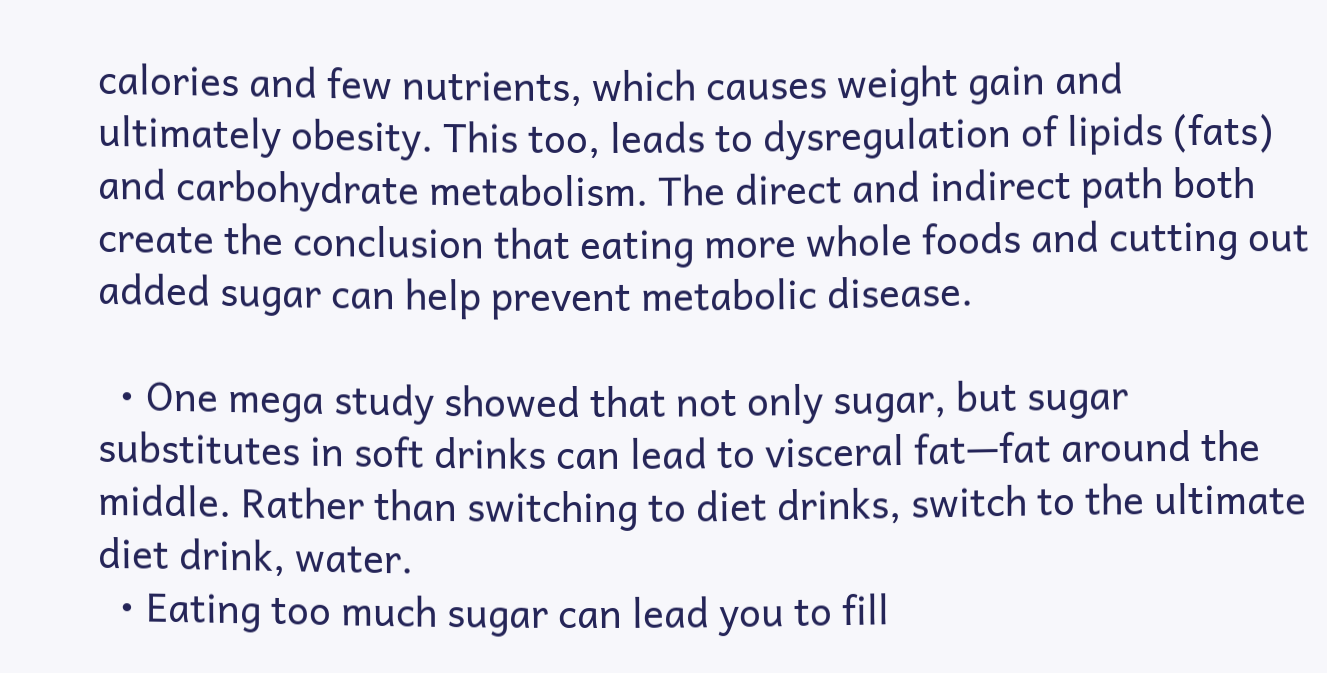calories and few nutrients, which causes weight gain and ultimately obesity. This too, leads to dysregulation of lipids (fats) and carbohydrate metabolism. The direct and indirect path both create the conclusion that eating more whole foods and cutting out added sugar can help prevent metabolic disease.

  • One mega study showed that not only sugar, but sugar substitutes in soft drinks can lead to visceral fat—fat around the middle. Rather than switching to diet drinks, switch to the ultimate diet drink, water.
  • Eating too much sugar can lead you to fill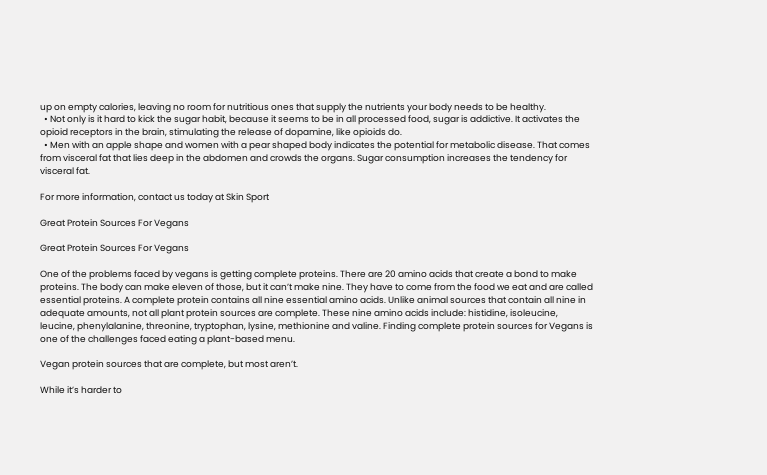up on empty calories, leaving no room for nutritious ones that supply the nutrients your body needs to be healthy.
  • Not only is it hard to kick the sugar habit, because it seems to be in all processed food, sugar is addictive. It activates the opioid receptors in the brain, stimulating the release of dopamine, like opioids do.
  • Men with an apple shape and women with a pear shaped body indicates the potential for metabolic disease. That comes from visceral fat that lies deep in the abdomen and crowds the organs. Sugar consumption increases the tendency for visceral fat.

For more information, contact us today at Skin Sport

Great Protein Sources For Vegans

Great Protein Sources For Vegans

One of the problems faced by vegans is getting complete proteins. There are 20 amino acids that create a bond to make proteins. The body can make eleven of those, but it can’t make nine. They have to come from the food we eat and are called essential proteins. A complete protein contains all nine essential amino acids. Unlike animal sources that contain all nine in adequate amounts, not all plant protein sources are complete. These nine amino acids include: histidine, isoleucine, leucine, phenylalanine, threonine, tryptophan, lysine, methionine and valine. Finding complete protein sources for Vegans is one of the challenges faced eating a plant-based menu.

Vegan protein sources that are complete, but most aren’t.

While it’s harder to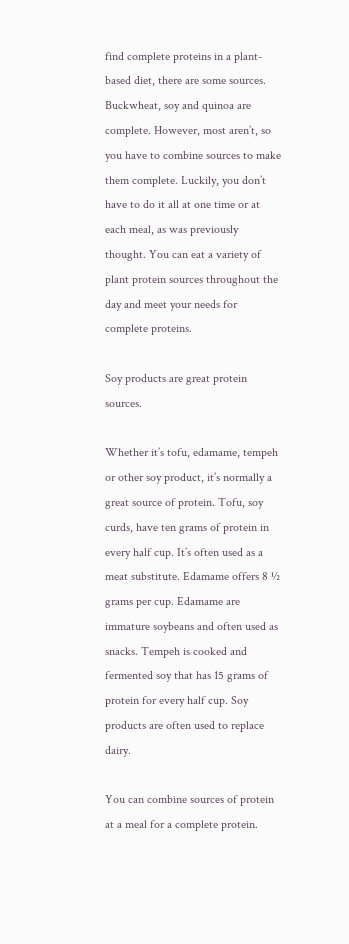find complete proteins in a plant-based diet, there are some sources. Buckwheat, soy and quinoa are complete. However, most aren’t, so you have to combine sources to make them complete. Luckily, you don’t have to do it all at one time or at each meal, as was previously thought. You can eat a variety of plant protein sources throughout the day and meet your needs for complete proteins.

Soy products are great protein sources.

Whether it’s tofu, edamame, tempeh or other soy product, it’s normally a great source of protein. Tofu, soy curds, have ten grams of protein in every half cup. It’s often used as a meat substitute. Edamame offers 8 ½ grams per cup. Edamame are immature soybeans and often used as snacks. Tempeh is cooked and fermented soy that has 15 grams of protein for every half cup. Soy products are often used to replace dairy.

You can combine sources of protein at a meal for a complete protein.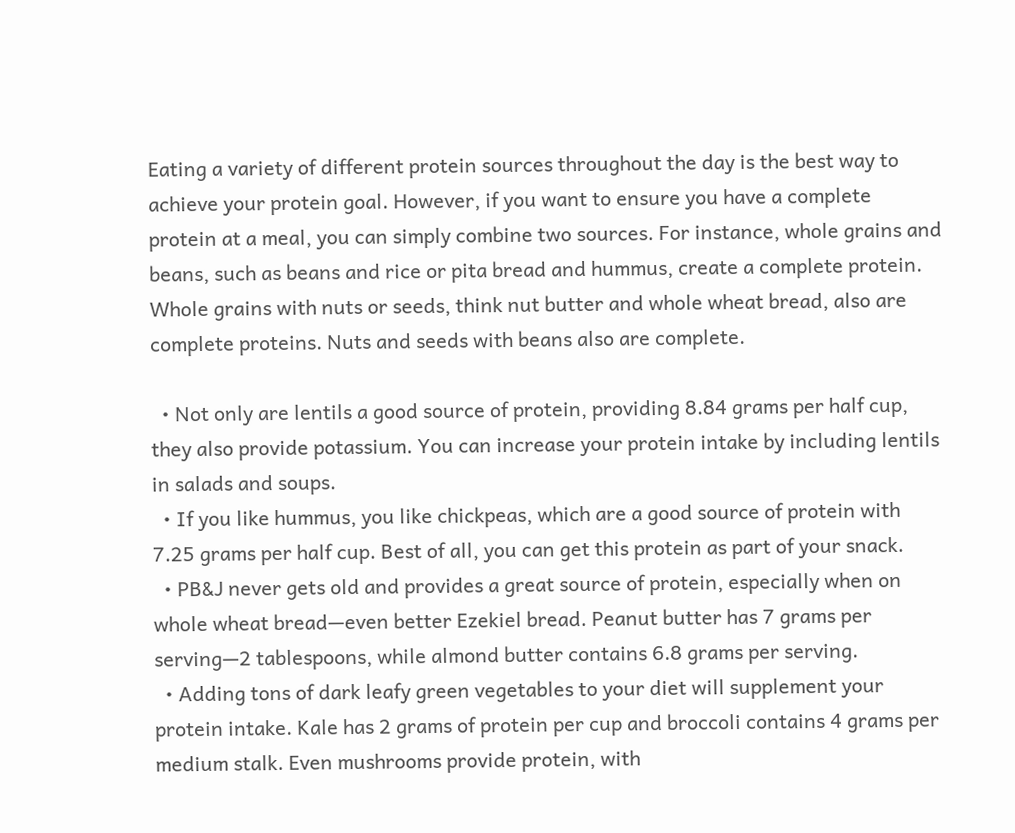Eating a variety of different protein sources throughout the day is the best way to achieve your protein goal. However, if you want to ensure you have a complete protein at a meal, you can simply combine two sources. For instance, whole grains and beans, such as beans and rice or pita bread and hummus, create a complete protein. Whole grains with nuts or seeds, think nut butter and whole wheat bread, also are complete proteins. Nuts and seeds with beans also are complete.

  • Not only are lentils a good source of protein, providing 8.84 grams per half cup, they also provide potassium. You can increase your protein intake by including lentils in salads and soups.
  • If you like hummus, you like chickpeas, which are a good source of protein with 7.25 grams per half cup. Best of all, you can get this protein as part of your snack.
  • PB&J never gets old and provides a great source of protein, especially when on whole wheat bread—even better Ezekiel bread. Peanut butter has 7 grams per serving—2 tablespoons, while almond butter contains 6.8 grams per serving.
  • Adding tons of dark leafy green vegetables to your diet will supplement your protein intake. Kale has 2 grams of protein per cup and broccoli contains 4 grams per medium stalk. Even mushrooms provide protein, with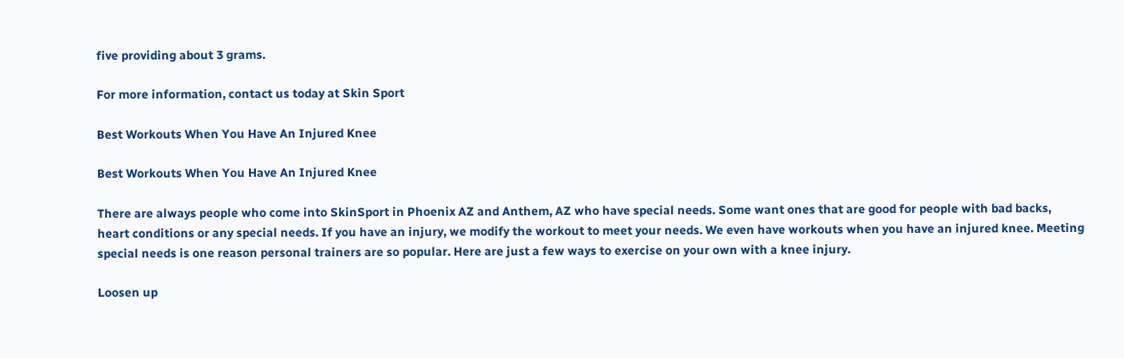five providing about 3 grams.

For more information, contact us today at Skin Sport

Best Workouts When You Have An Injured Knee

Best Workouts When You Have An Injured Knee

There are always people who come into SkinSport in Phoenix AZ and Anthem, AZ who have special needs. Some want ones that are good for people with bad backs, heart conditions or any special needs. If you have an injury, we modify the workout to meet your needs. We even have workouts when you have an injured knee. Meeting special needs is one reason personal trainers are so popular. Here are just a few ways to exercise on your own with a knee injury.

Loosen up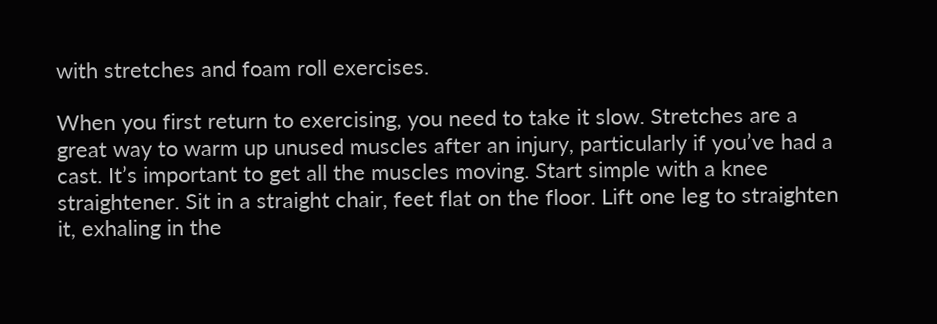with stretches and foam roll exercises.

When you first return to exercising, you need to take it slow. Stretches are a great way to warm up unused muscles after an injury, particularly if you’ve had a cast. It’s important to get all the muscles moving. Start simple with a knee straightener. Sit in a straight chair, feet flat on the floor. Lift one leg to straighten it, exhaling in the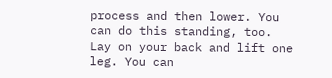process and then lower. You can do this standing, too. Lay on your back and lift one leg. You can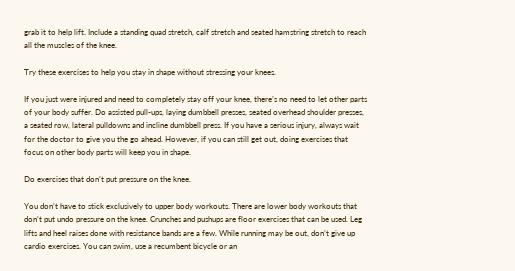grab it to help lift. Include a standing quad stretch, calf stretch and seated hamstring stretch to reach all the muscles of the knee.

Try these exercises to help you stay in shape without stressing your knees.

If you just were injured and need to completely stay off your knee, there’s no need to let other parts of your body suffer. Do assisted pull-ups, laying dumbbell presses, seated overhead shoulder presses, a seated row, lateral pulldowns and incline dumbbell press. If you have a serious injury, always wait for the doctor to give you the go ahead. However, if you can still get out, doing exercises that focus on other body parts will keep you in shape.

Do exercises that don’t put pressure on the knee.

You don’t have to stick exclusively to upper body workouts. There are lower body workouts that don’t put undo pressure on the knee. Crunches and pushups are floor exercises that can be used. Leg lifts and heel raises done with resistance bands are a few. While running may be out, don’t give up cardio exercises. You can swim, use a recumbent bicycle or an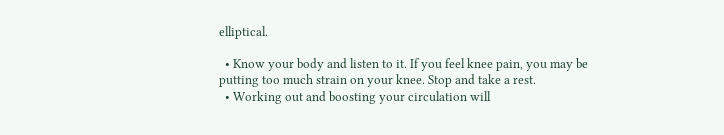elliptical.

  • Know your body and listen to it. If you feel knee pain, you may be putting too much strain on your knee. Stop and take a rest.
  • Working out and boosting your circulation will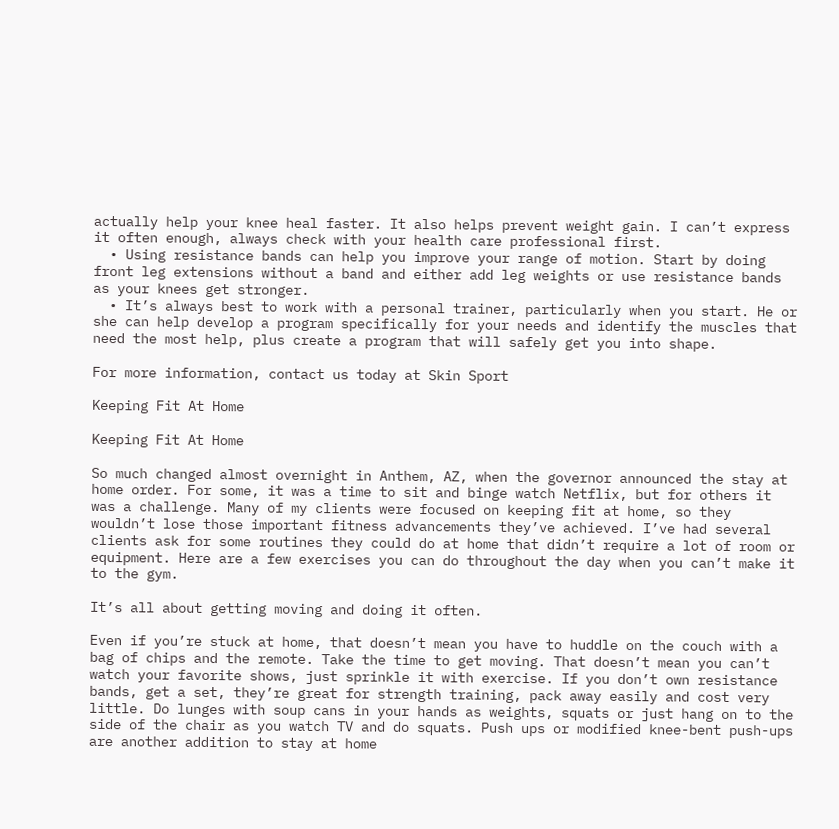actually help your knee heal faster. It also helps prevent weight gain. I can’t express it often enough, always check with your health care professional first.
  • Using resistance bands can help you improve your range of motion. Start by doing front leg extensions without a band and either add leg weights or use resistance bands as your knees get stronger.
  • It’s always best to work with a personal trainer, particularly when you start. He or she can help develop a program specifically for your needs and identify the muscles that need the most help, plus create a program that will safely get you into shape.

For more information, contact us today at Skin Sport

Keeping Fit At Home

Keeping Fit At Home

So much changed almost overnight in Anthem, AZ, when the governor announced the stay at home order. For some, it was a time to sit and binge watch Netflix, but for others it was a challenge. Many of my clients were focused on keeping fit at home, so they wouldn’t lose those important fitness advancements they’ve achieved. I’ve had several clients ask for some routines they could do at home that didn’t require a lot of room or equipment. Here are a few exercises you can do throughout the day when you can’t make it to the gym.

It’s all about getting moving and doing it often.

Even if you’re stuck at home, that doesn’t mean you have to huddle on the couch with a bag of chips and the remote. Take the time to get moving. That doesn’t mean you can’t watch your favorite shows, just sprinkle it with exercise. If you don’t own resistance bands, get a set, they’re great for strength training, pack away easily and cost very little. Do lunges with soup cans in your hands as weights, squats or just hang on to the side of the chair as you watch TV and do squats. Push ups or modified knee-bent push-ups are another addition to stay at home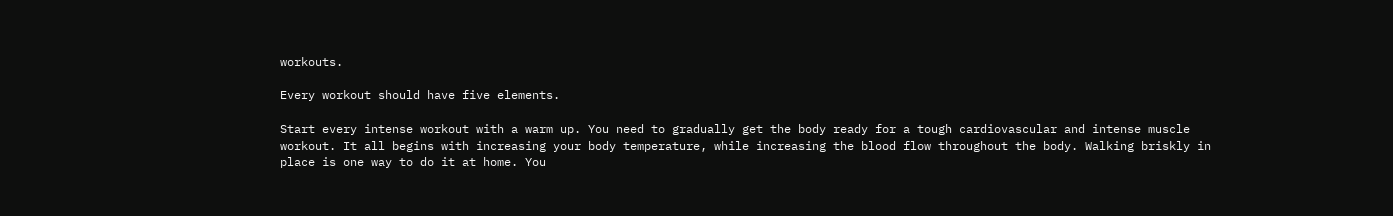workouts.

Every workout should have five elements.

Start every intense workout with a warm up. You need to gradually get the body ready for a tough cardiovascular and intense muscle workout. It all begins with increasing your body temperature, while increasing the blood flow throughout the body. Walking briskly in place is one way to do it at home. You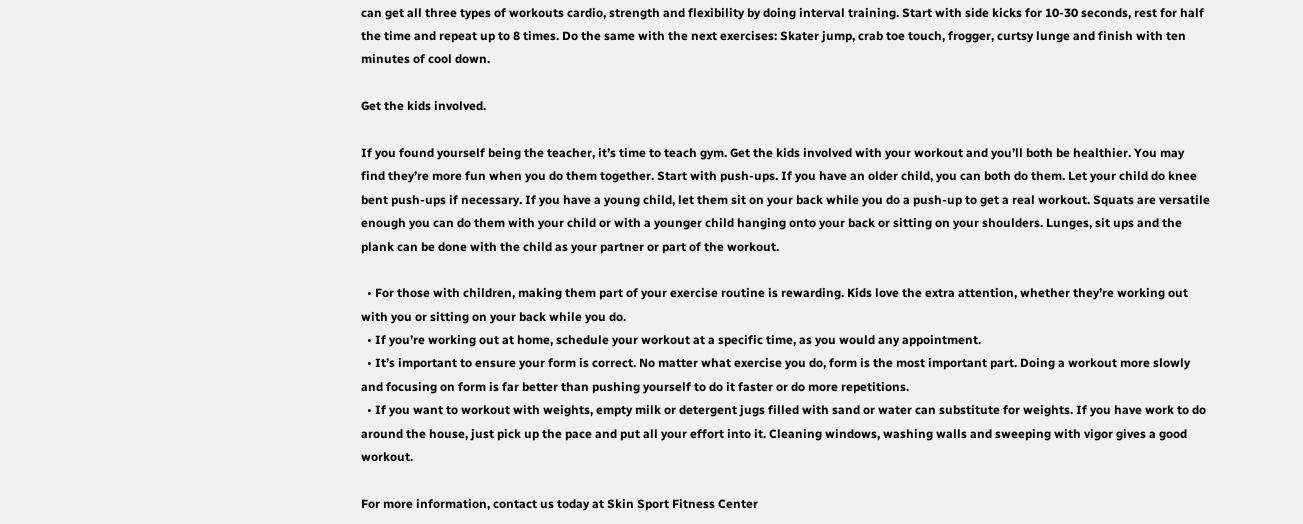can get all three types of workouts cardio, strength and flexibility by doing interval training. Start with side kicks for 10-30 seconds, rest for half the time and repeat up to 8 times. Do the same with the next exercises: Skater jump, crab toe touch, frogger, curtsy lunge and finish with ten minutes of cool down.

Get the kids involved.

If you found yourself being the teacher, it’s time to teach gym. Get the kids involved with your workout and you’ll both be healthier. You may find they’re more fun when you do them together. Start with push-ups. If you have an older child, you can both do them. Let your child do knee bent push-ups if necessary. If you have a young child, let them sit on your back while you do a push-up to get a real workout. Squats are versatile enough you can do them with your child or with a younger child hanging onto your back or sitting on your shoulders. Lunges, sit ups and the plank can be done with the child as your partner or part of the workout.

  • For those with children, making them part of your exercise routine is rewarding. Kids love the extra attention, whether they’re working out with you or sitting on your back while you do.
  • If you’re working out at home, schedule your workout at a specific time, as you would any appointment.
  • It’s important to ensure your form is correct. No matter what exercise you do, form is the most important part. Doing a workout more slowly and focusing on form is far better than pushing yourself to do it faster or do more repetitions.
  • If you want to workout with weights, empty milk or detergent jugs filled with sand or water can substitute for weights. If you have work to do around the house, just pick up the pace and put all your effort into it. Cleaning windows, washing walls and sweeping with vigor gives a good workout.

For more information, contact us today at Skin Sport Fitness Center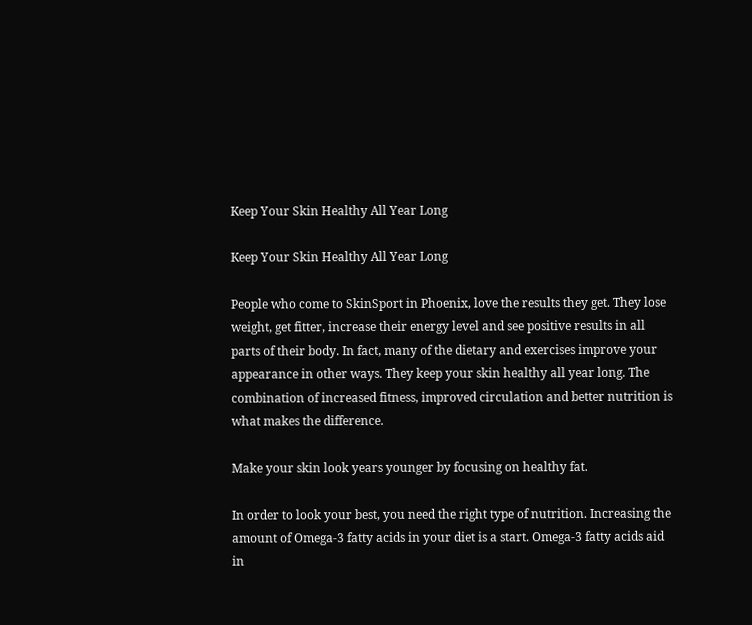Keep Your Skin Healthy All Year Long

Keep Your Skin Healthy All Year Long

People who come to SkinSport in Phoenix, love the results they get. They lose weight, get fitter, increase their energy level and see positive results in all parts of their body. In fact, many of the dietary and exercises improve your appearance in other ways. They keep your skin healthy all year long. The combination of increased fitness, improved circulation and better nutrition is what makes the difference.

Make your skin look years younger by focusing on healthy fat.

In order to look your best, you need the right type of nutrition. Increasing the amount of Omega-3 fatty acids in your diet is a start. Omega-3 fatty acids aid in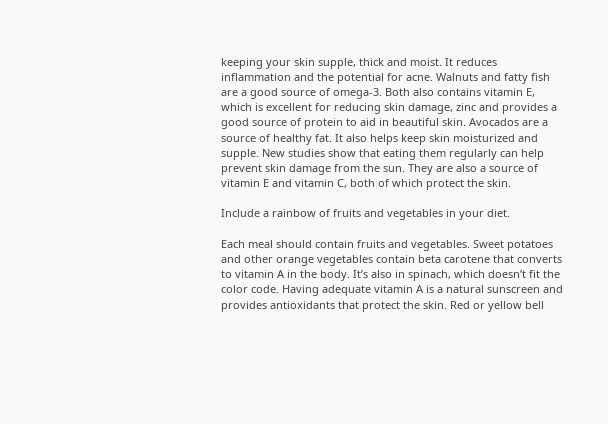keeping your skin supple, thick and moist. It reduces inflammation and the potential for acne. Walnuts and fatty fish are a good source of omega-3. Both also contains vitamin E, which is excellent for reducing skin damage, zinc and provides a good source of protein to aid in beautiful skin. Avocados are a source of healthy fat. It also helps keep skin moisturized and supple. New studies show that eating them regularly can help prevent skin damage from the sun. They are also a source of vitamin E and vitamin C, both of which protect the skin.

Include a rainbow of fruits and vegetables in your diet.

Each meal should contain fruits and vegetables. Sweet potatoes and other orange vegetables contain beta carotene that converts to vitamin A in the body. It’s also in spinach, which doesn’t fit the color code. Having adequate vitamin A is a natural sunscreen and provides antioxidants that protect the skin. Red or yellow bell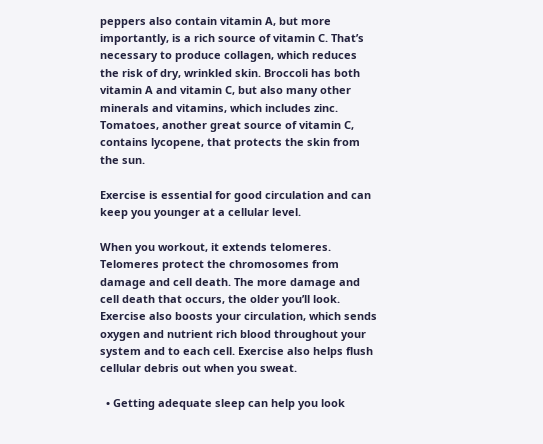peppers also contain vitamin A, but more importantly, is a rich source of vitamin C. That’s necessary to produce collagen, which reduces the risk of dry, wrinkled skin. Broccoli has both vitamin A and vitamin C, but also many other minerals and vitamins, which includes zinc. Tomatoes, another great source of vitamin C, contains lycopene, that protects the skin from the sun.

Exercise is essential for good circulation and can keep you younger at a cellular level.

When you workout, it extends telomeres. Telomeres protect the chromosomes from damage and cell death. The more damage and cell death that occurs, the older you’ll look. Exercise also boosts your circulation, which sends oxygen and nutrient rich blood throughout your system and to each cell. Exercise also helps flush cellular debris out when you sweat.

  • Getting adequate sleep can help you look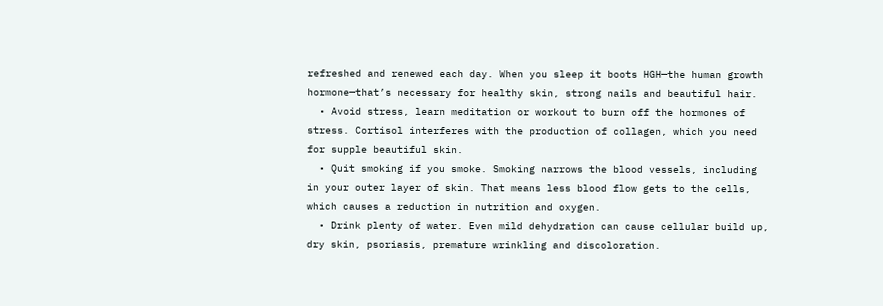refreshed and renewed each day. When you sleep it boots HGH—the human growth hormone—that’s necessary for healthy skin, strong nails and beautiful hair.
  • Avoid stress, learn meditation or workout to burn off the hormones of stress. Cortisol interferes with the production of collagen, which you need for supple beautiful skin.
  • Quit smoking if you smoke. Smoking narrows the blood vessels, including in your outer layer of skin. That means less blood flow gets to the cells, which causes a reduction in nutrition and oxygen.
  • Drink plenty of water. Even mild dehydration can cause cellular build up, dry skin, psoriasis, premature wrinkling and discoloration.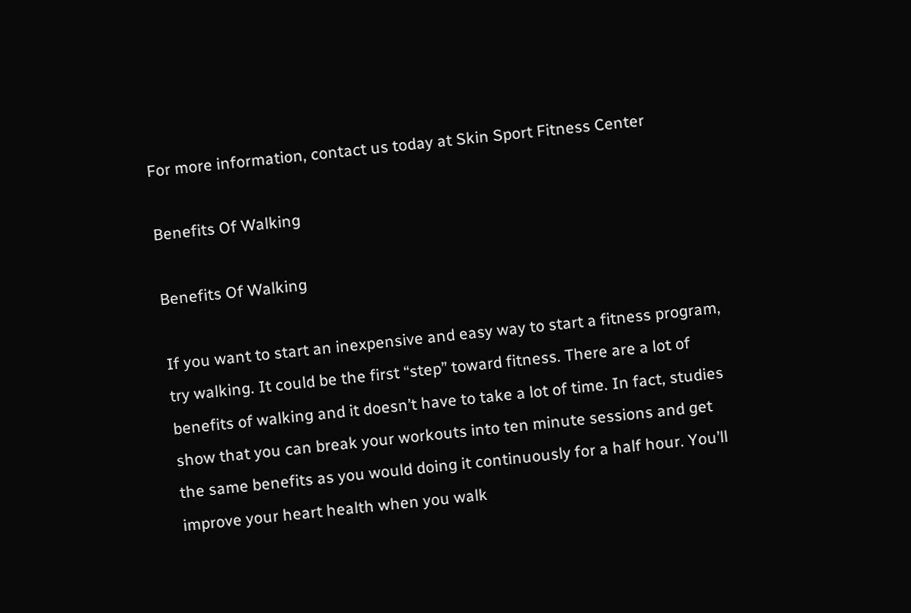For more information, contact us today at Skin Sport Fitness Center

Benefits Of Walking

Benefits Of Walking

If you want to start an inexpensive and easy way to start a fitness program, try walking. It could be the first “step” toward fitness. There are a lot of benefits of walking and it doesn’t have to take a lot of time. In fact, studies show that you can break your workouts into ten minute sessions and get the same benefits as you would doing it continuously for a half hour. You’ll improve your heart health when you walk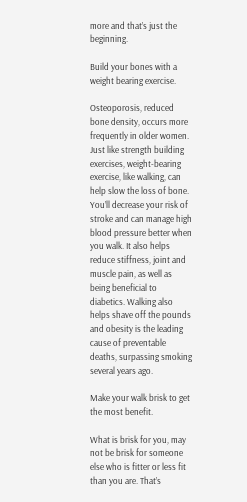more and that’s just the beginning.

Build your bones with a weight bearing exercise.

Osteoporosis, reduced bone density, occurs more frequently in older women. Just like strength building exercises, weight-bearing exercise, like walking, can help slow the loss of bone. You’ll decrease your risk of stroke and can manage high blood pressure better when you walk. It also helps reduce stiffness, joint and muscle pain, as well as being beneficial to diabetics. Walking also helps shave off the pounds and obesity is the leading cause of preventable deaths, surpassing smoking several years ago.

Make your walk brisk to get the most benefit.

What is brisk for you, may not be brisk for someone else who is fitter or less fit than you are. That’s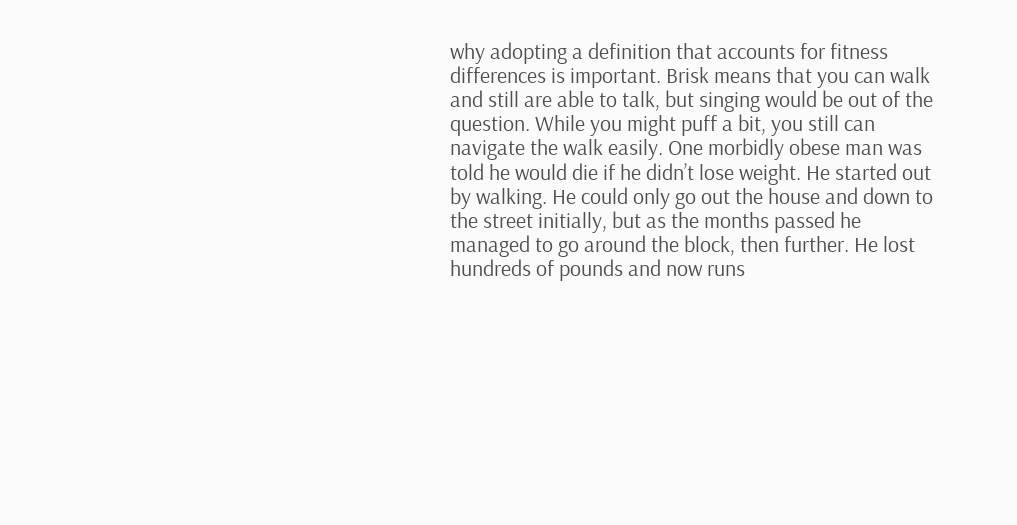why adopting a definition that accounts for fitness differences is important. Brisk means that you can walk and still are able to talk, but singing would be out of the question. While you might puff a bit, you still can navigate the walk easily. One morbidly obese man was told he would die if he didn’t lose weight. He started out by walking. He could only go out the house and down to the street initially, but as the months passed he managed to go around the block, then further. He lost hundreds of pounds and now runs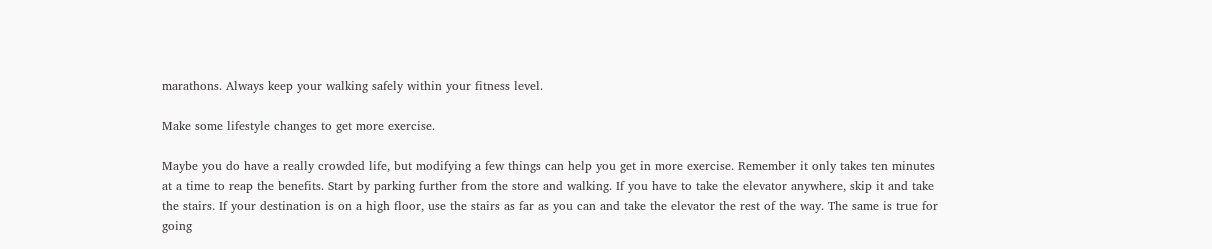marathons. Always keep your walking safely within your fitness level.

Make some lifestyle changes to get more exercise.

Maybe you do have a really crowded life, but modifying a few things can help you get in more exercise. Remember it only takes ten minutes at a time to reap the benefits. Start by parking further from the store and walking. If you have to take the elevator anywhere, skip it and take the stairs. If your destination is on a high floor, use the stairs as far as you can and take the elevator the rest of the way. The same is true for going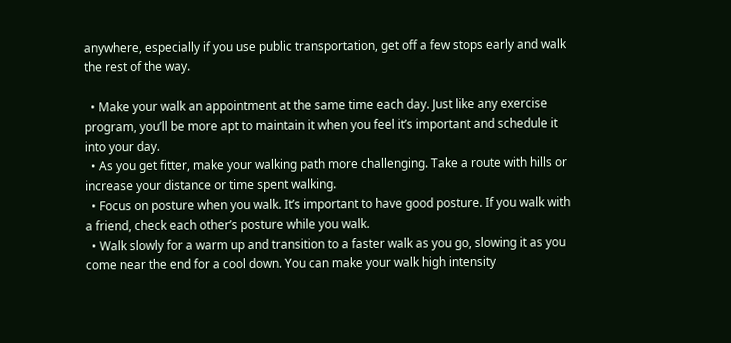anywhere, especially if you use public transportation, get off a few stops early and walk the rest of the way.

  • Make your walk an appointment at the same time each day. Just like any exercise program, you’ll be more apt to maintain it when you feel it’s important and schedule it into your day.
  • As you get fitter, make your walking path more challenging. Take a route with hills or increase your distance or time spent walking.
  • Focus on posture when you walk. It’s important to have good posture. If you walk with a friend, check each other’s posture while you walk.
  • Walk slowly for a warm up and transition to a faster walk as you go, slowing it as you come near the end for a cool down. You can make your walk high intensity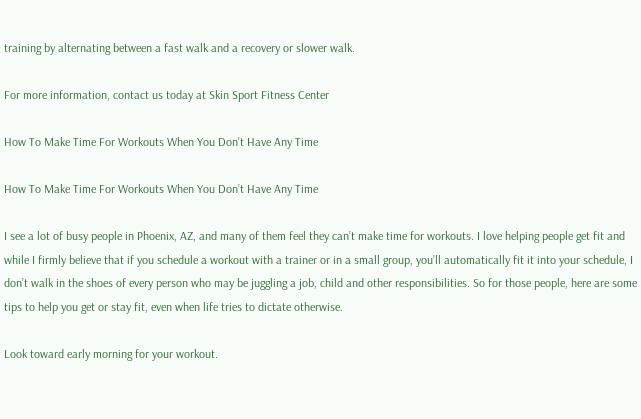training by alternating between a fast walk and a recovery or slower walk.

For more information, contact us today at Skin Sport Fitness Center

How To Make Time For Workouts When You Don't Have Any Time

How To Make Time For Workouts When You Don’t Have Any Time

I see a lot of busy people in Phoenix, AZ, and many of them feel they can’t make time for workouts. I love helping people get fit and while I firmly believe that if you schedule a workout with a trainer or in a small group, you’ll automatically fit it into your schedule, I don’t walk in the shoes of every person who may be juggling a job, child and other responsibilities. So for those people, here are some tips to help you get or stay fit, even when life tries to dictate otherwise.

Look toward early morning for your workout.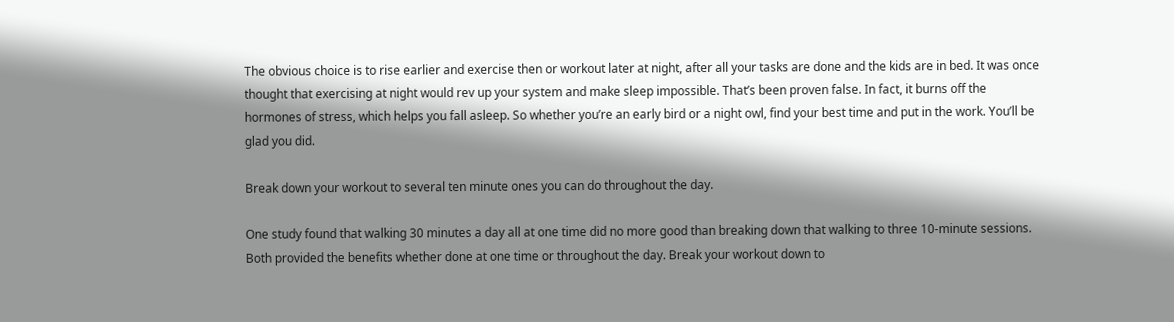The obvious choice is to rise earlier and exercise then or workout later at night, after all your tasks are done and the kids are in bed. It was once thought that exercising at night would rev up your system and make sleep impossible. That’s been proven false. In fact, it burns off the hormones of stress, which helps you fall asleep. So whether you’re an early bird or a night owl, find your best time and put in the work. You’ll be glad you did.

Break down your workout to several ten minute ones you can do throughout the day.

One study found that walking 30 minutes a day all at one time did no more good than breaking down that walking to three 10-minute sessions. Both provided the benefits whether done at one time or throughout the day. Break your workout down to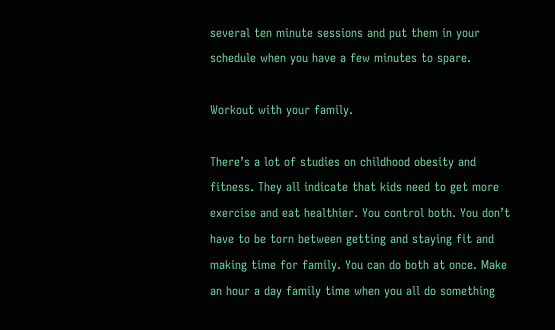several ten minute sessions and put them in your schedule when you have a few minutes to spare.

Workout with your family.

There’s a lot of studies on childhood obesity and fitness. They all indicate that kids need to get more exercise and eat healthier. You control both. You don’t have to be torn between getting and staying fit and making time for family. You can do both at once. Make an hour a day family time when you all do something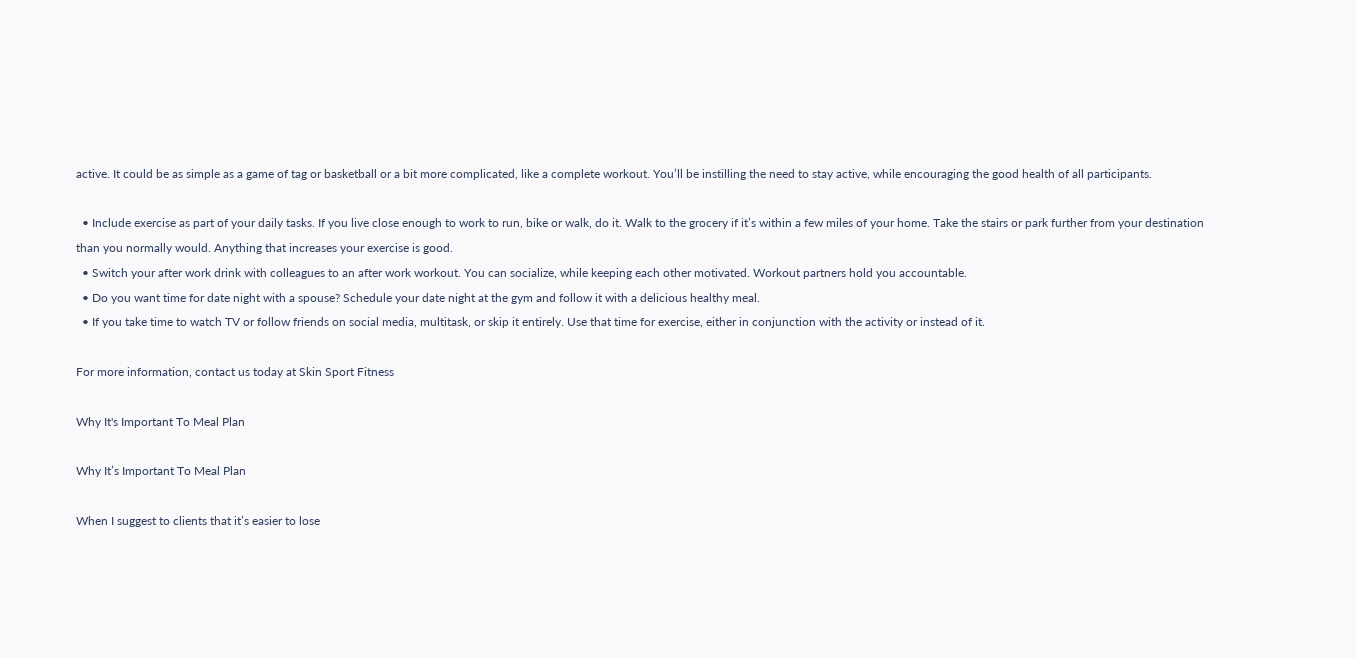active. It could be as simple as a game of tag or basketball or a bit more complicated, like a complete workout. You’ll be instilling the need to stay active, while encouraging the good health of all participants.

  • Include exercise as part of your daily tasks. If you live close enough to work to run, bike or walk, do it. Walk to the grocery if it’s within a few miles of your home. Take the stairs or park further from your destination than you normally would. Anything that increases your exercise is good.
  • Switch your after work drink with colleagues to an after work workout. You can socialize, while keeping each other motivated. Workout partners hold you accountable.
  • Do you want time for date night with a spouse? Schedule your date night at the gym and follow it with a delicious healthy meal.
  • If you take time to watch TV or follow friends on social media, multitask, or skip it entirely. Use that time for exercise, either in conjunction with the activity or instead of it.

For more information, contact us today at Skin Sport Fitness

Why It's Important To Meal Plan

Why It’s Important To Meal Plan

When I suggest to clients that it’s easier to lose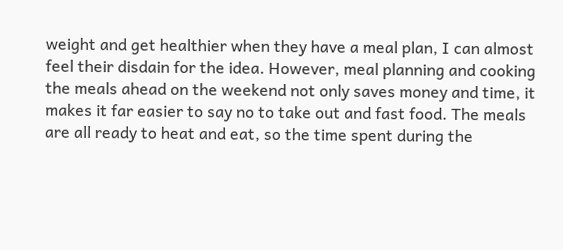weight and get healthier when they have a meal plan, I can almost feel their disdain for the idea. However, meal planning and cooking the meals ahead on the weekend not only saves money and time, it makes it far easier to say no to take out and fast food. The meals are all ready to heat and eat, so the time spent during the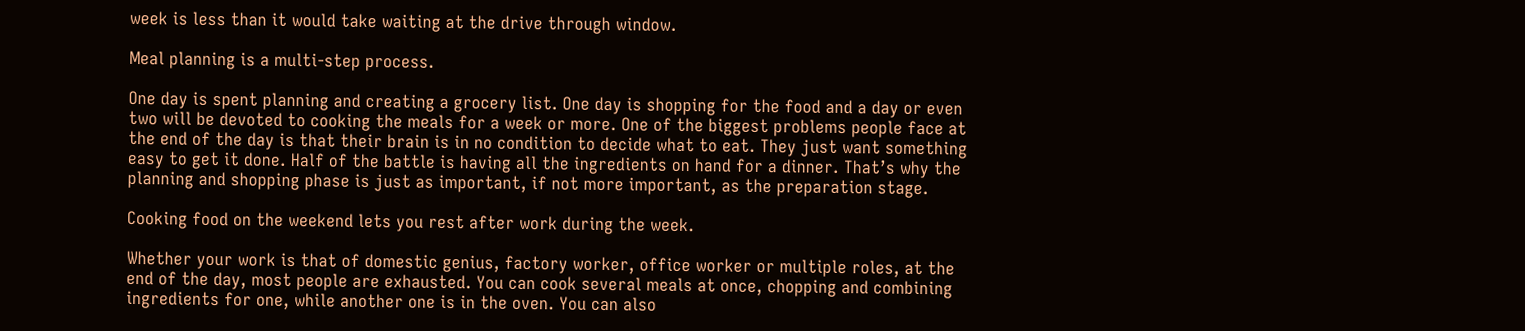week is less than it would take waiting at the drive through window.

Meal planning is a multi-step process.

One day is spent planning and creating a grocery list. One day is shopping for the food and a day or even two will be devoted to cooking the meals for a week or more. One of the biggest problems people face at the end of the day is that their brain is in no condition to decide what to eat. They just want something easy to get it done. Half of the battle is having all the ingredients on hand for a dinner. That’s why the planning and shopping phase is just as important, if not more important, as the preparation stage.

Cooking food on the weekend lets you rest after work during the week.

Whether your work is that of domestic genius, factory worker, office worker or multiple roles, at the end of the day, most people are exhausted. You can cook several meals at once, chopping and combining ingredients for one, while another one is in the oven. You can also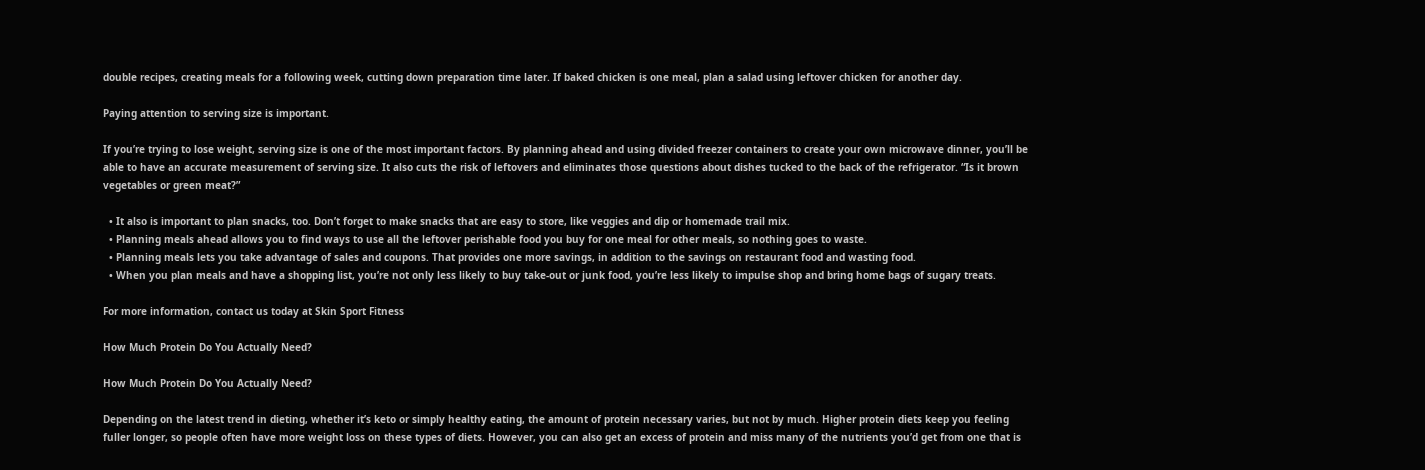double recipes, creating meals for a following week, cutting down preparation time later. If baked chicken is one meal, plan a salad using leftover chicken for another day.

Paying attention to serving size is important.

If you’re trying to lose weight, serving size is one of the most important factors. By planning ahead and using divided freezer containers to create your own microwave dinner, you’ll be able to have an accurate measurement of serving size. It also cuts the risk of leftovers and eliminates those questions about dishes tucked to the back of the refrigerator. “Is it brown vegetables or green meat?”

  • It also is important to plan snacks, too. Don’t forget to make snacks that are easy to store, like veggies and dip or homemade trail mix.
  • Planning meals ahead allows you to find ways to use all the leftover perishable food you buy for one meal for other meals, so nothing goes to waste.
  • Planning meals lets you take advantage of sales and coupons. That provides one more savings, in addition to the savings on restaurant food and wasting food.
  • When you plan meals and have a shopping list, you’re not only less likely to buy take-out or junk food, you’re less likely to impulse shop and bring home bags of sugary treats.

For more information, contact us today at Skin Sport Fitness

How Much Protein Do You Actually Need?

How Much Protein Do You Actually Need?

Depending on the latest trend in dieting, whether it’s keto or simply healthy eating, the amount of protein necessary varies, but not by much. Higher protein diets keep you feeling fuller longer, so people often have more weight loss on these types of diets. However, you can also get an excess of protein and miss many of the nutrients you’d get from one that is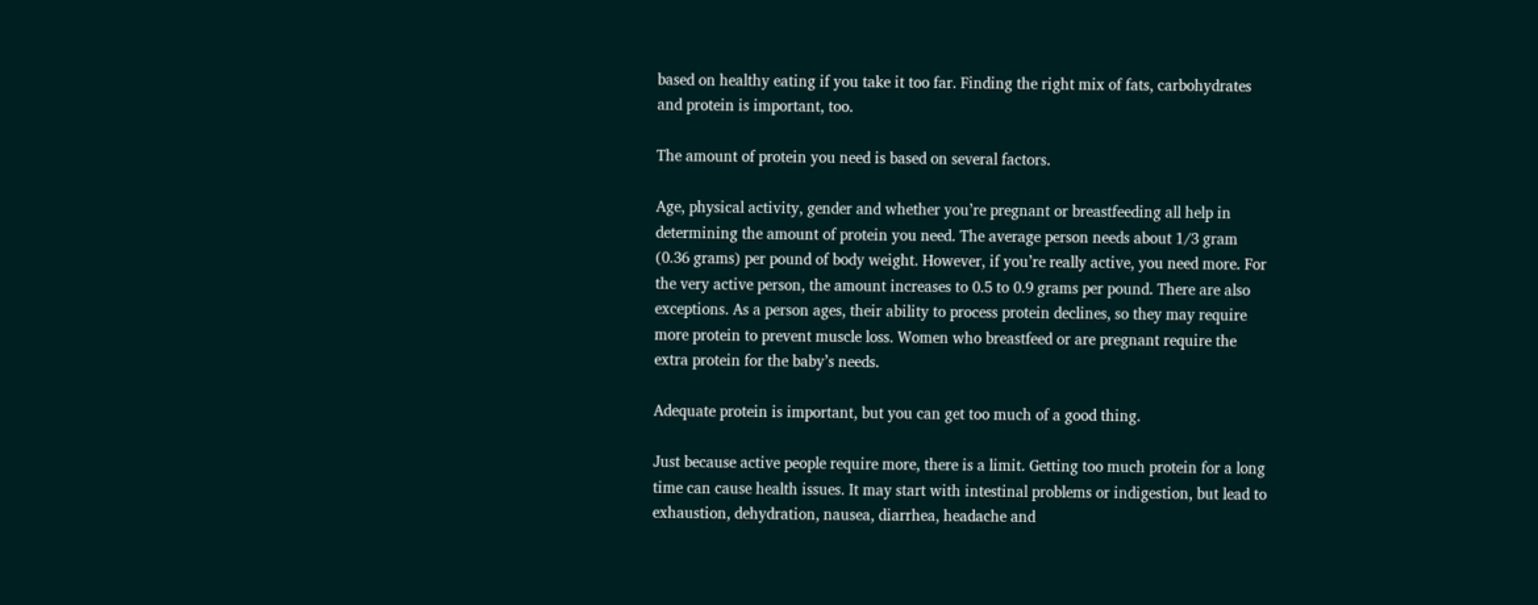based on healthy eating if you take it too far. Finding the right mix of fats, carbohydrates and protein is important, too.

The amount of protein you need is based on several factors.

Age, physical activity, gender and whether you’re pregnant or breastfeeding all help in determining the amount of protein you need. The average person needs about 1/3 gram (0.36 grams) per pound of body weight. However, if you’re really active, you need more. For the very active person, the amount increases to 0.5 to 0.9 grams per pound. There are also exceptions. As a person ages, their ability to process protein declines, so they may require more protein to prevent muscle loss. Women who breastfeed or are pregnant require the extra protein for the baby’s needs.

Adequate protein is important, but you can get too much of a good thing.

Just because active people require more, there is a limit. Getting too much protein for a long time can cause health issues. It may start with intestinal problems or indigestion, but lead to exhaustion, dehydration, nausea, diarrhea, headache and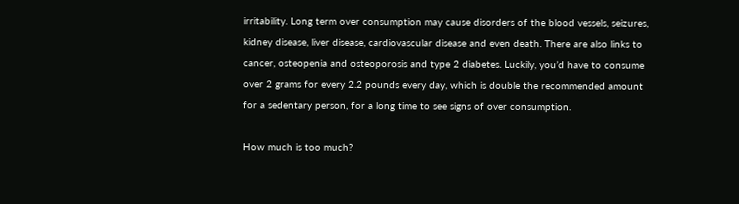irritability. Long term over consumption may cause disorders of the blood vessels, seizures, kidney disease, liver disease, cardiovascular disease and even death. There are also links to cancer, osteopenia and osteoporosis and type 2 diabetes. Luckily, you’d have to consume over 2 grams for every 2.2 pounds every day, which is double the recommended amount for a sedentary person, for a long time to see signs of over consumption.

How much is too much?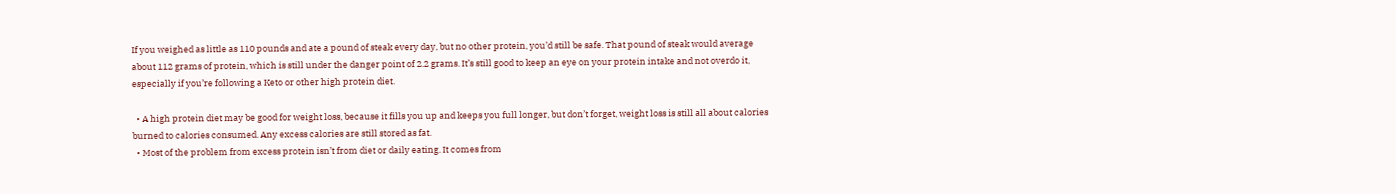If you weighed as little as 110 pounds and ate a pound of steak every day, but no other protein, you’d still be safe. That pound of steak would average about 112 grams of protein, which is still under the danger point of 2.2 grams. It’s still good to keep an eye on your protein intake and not overdo it, especially if you’re following a Keto or other high protein diet.

  • A high protein diet may be good for weight loss, because it fills you up and keeps you full longer, but don’t forget, weight loss is still all about calories burned to calories consumed. Any excess calories are still stored as fat.
  • Most of the problem from excess protein isn’t from diet or daily eating. It comes from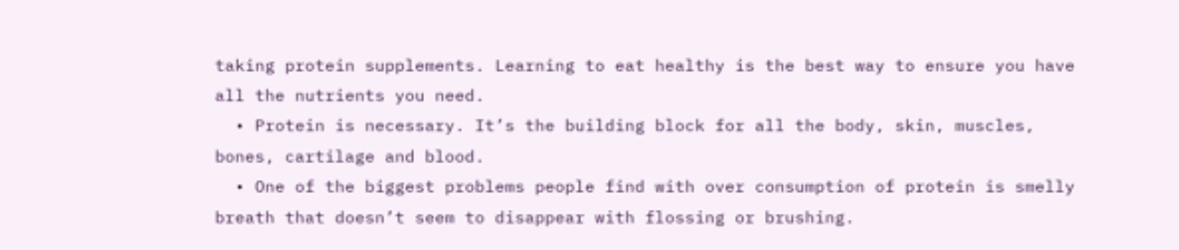taking protein supplements. Learning to eat healthy is the best way to ensure you have all the nutrients you need.
  • Protein is necessary. It’s the building block for all the body, skin, muscles, bones, cartilage and blood.
  • One of the biggest problems people find with over consumption of protein is smelly breath that doesn’t seem to disappear with flossing or brushing.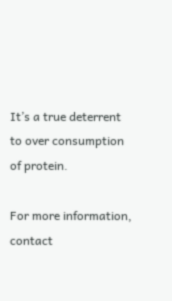It’s a true deterrent to over consumption of protein.

For more information, contact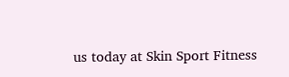us today at Skin Sport Fitness